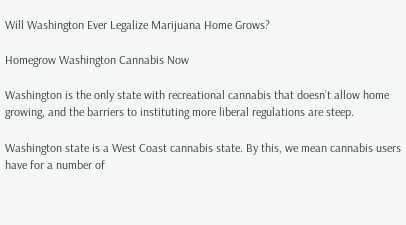Will Washington Ever Legalize Marijuana Home Grows?

Homegrow Washington Cannabis Now

Washington is the only state with recreational cannabis that doesn’t allow home growing, and the barriers to instituting more liberal regulations are steep.

Washington state is a West Coast cannabis state. By this, we mean cannabis users have for a number of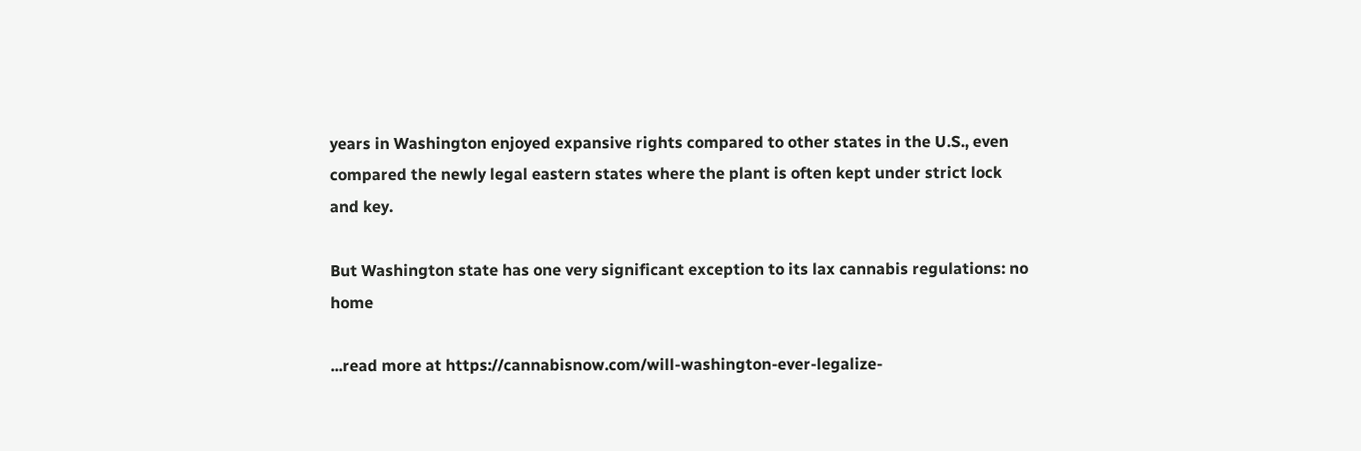years in Washington enjoyed expansive rights compared to other states in the U.S., even compared the newly legal eastern states where the plant is often kept under strict lock and key.

But Washington state has one very significant exception to its lax cannabis regulations: no home

...read more at https://cannabisnow.com/will-washington-ever-legalize-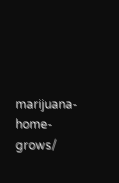marijuana-home-grows/